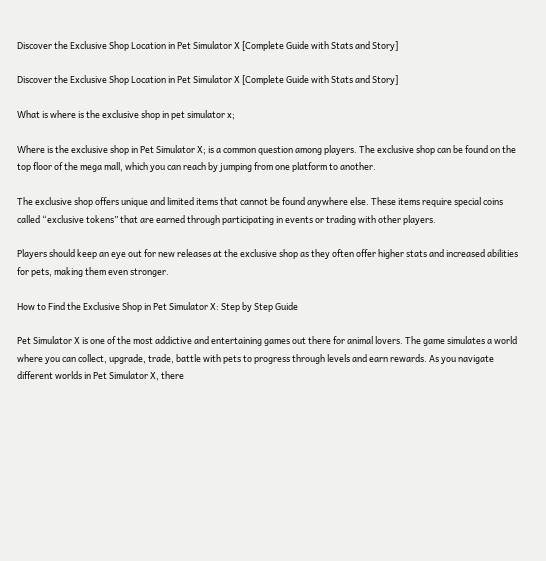Discover the Exclusive Shop Location in Pet Simulator X [Complete Guide with Stats and Story]

Discover the Exclusive Shop Location in Pet Simulator X [Complete Guide with Stats and Story]

What is where is the exclusive shop in pet simulator x;

Where is the exclusive shop in Pet Simulator X; is a common question among players. The exclusive shop can be found on the top floor of the mega mall, which you can reach by jumping from one platform to another.

The exclusive shop offers unique and limited items that cannot be found anywhere else. These items require special coins called “exclusive tokens” that are earned through participating in events or trading with other players.

Players should keep an eye out for new releases at the exclusive shop as they often offer higher stats and increased abilities for pets, making them even stronger.

How to Find the Exclusive Shop in Pet Simulator X: Step by Step Guide

Pet Simulator X is one of the most addictive and entertaining games out there for animal lovers. The game simulates a world where you can collect, upgrade, trade, battle with pets to progress through levels and earn rewards. As you navigate different worlds in Pet Simulator X, there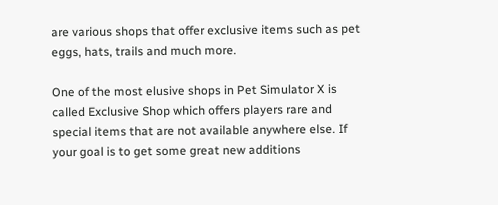are various shops that offer exclusive items such as pet eggs, hats, trails and much more.

One of the most elusive shops in Pet Simulator X is called Exclusive Shop which offers players rare and special items that are not available anywhere else. If your goal is to get some great new additions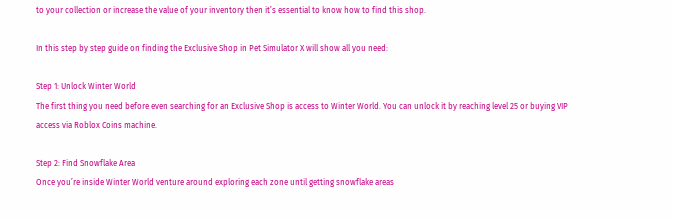to your collection or increase the value of your inventory then it’s essential to know how to find this shop.

In this step by step guide on finding the Exclusive Shop in Pet Simulator X will show all you need:

Step 1: Unlock Winter World
The first thing you need before even searching for an Exclusive Shop is access to Winter World. You can unlock it by reaching level 25 or buying VIP access via Roblox Coins machine.

Step 2: Find Snowflake Area
Once you’re inside Winter World venture around exploring each zone until getting snowflake areas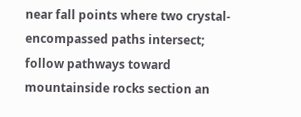near fall points where two crystal-encompassed paths intersect; follow pathways toward mountainside rocks section an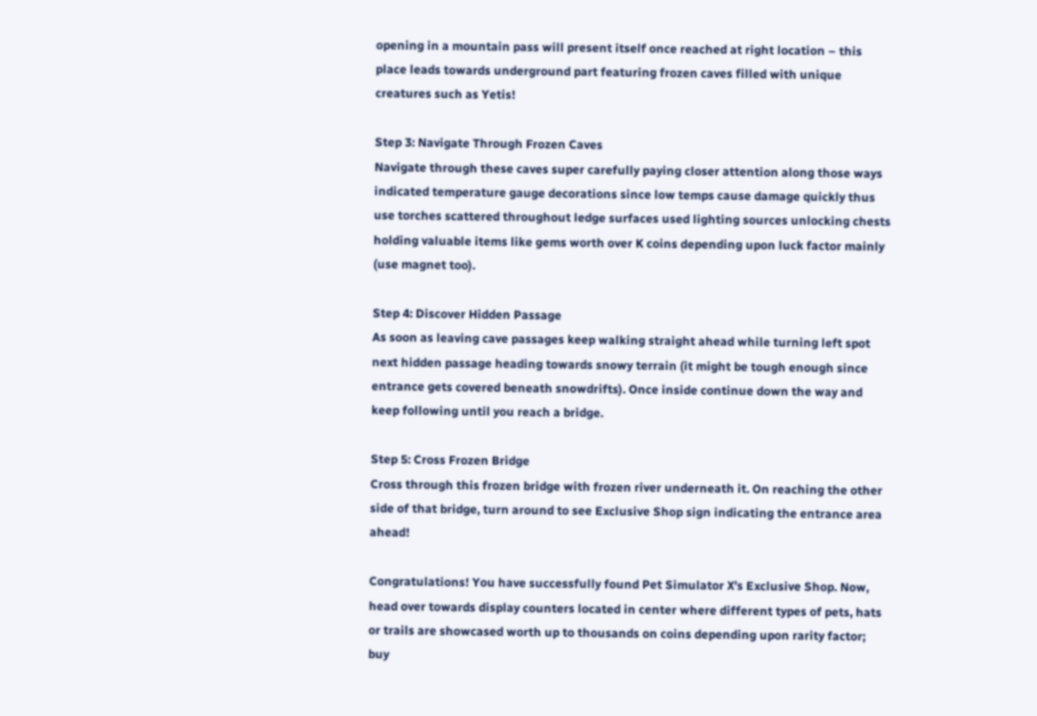opening in a mountain pass will present itself once reached at right location – this place leads towards underground part featuring frozen caves filled with unique creatures such as Yetis!

Step 3: Navigate Through Frozen Caves
Navigate through these caves super carefully paying closer attention along those ways indicated temperature gauge decorations since low temps cause damage quickly thus use torches scattered throughout ledge surfaces used lighting sources unlocking chests holding valuable items like gems worth over K coins depending upon luck factor mainly (use magnet too).

Step 4: Discover Hidden Passage
As soon as leaving cave passages keep walking straight ahead while turning left spot next hidden passage heading towards snowy terrain (it might be tough enough since entrance gets covered beneath snowdrifts). Once inside continue down the way and keep following until you reach a bridge.

Step 5: Cross Frozen Bridge
Cross through this frozen bridge with frozen river underneath it. On reaching the other side of that bridge, turn around to see Exclusive Shop sign indicating the entrance area ahead!

Congratulations! You have successfully found Pet Simulator X’s Exclusive Shop. Now, head over towards display counters located in center where different types of pets, hats or trails are showcased worth up to thousands on coins depending upon rarity factor; buy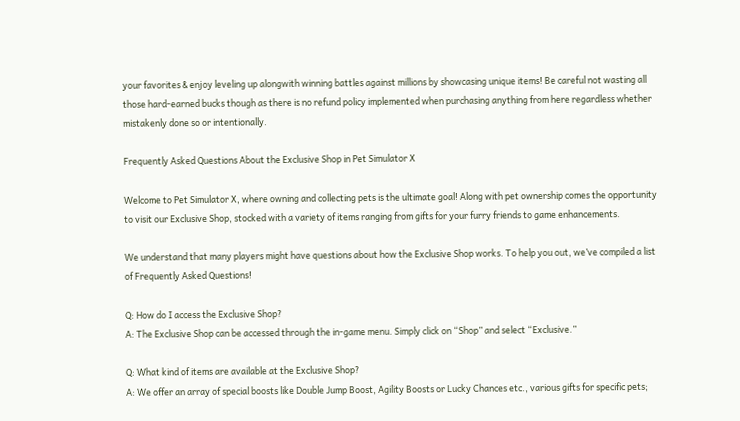your favorites & enjoy leveling up alongwith winning battles against millions by showcasing unique items! Be careful not wasting all those hard-earned bucks though as there is no refund policy implemented when purchasing anything from here regardless whether mistakenly done so or intentionally.

Frequently Asked Questions About the Exclusive Shop in Pet Simulator X

Welcome to Pet Simulator X, where owning and collecting pets is the ultimate goal! Along with pet ownership comes the opportunity to visit our Exclusive Shop, stocked with a variety of items ranging from gifts for your furry friends to game enhancements.

We understand that many players might have questions about how the Exclusive Shop works. To help you out, we’ve compiled a list of Frequently Asked Questions!

Q: How do I access the Exclusive Shop?
A: The Exclusive Shop can be accessed through the in-game menu. Simply click on “Shop” and select “Exclusive.”

Q: What kind of items are available at the Exclusive Shop?
A: We offer an array of special boosts like Double Jump Boost, Agility Boosts or Lucky Chances etc., various gifts for specific pets;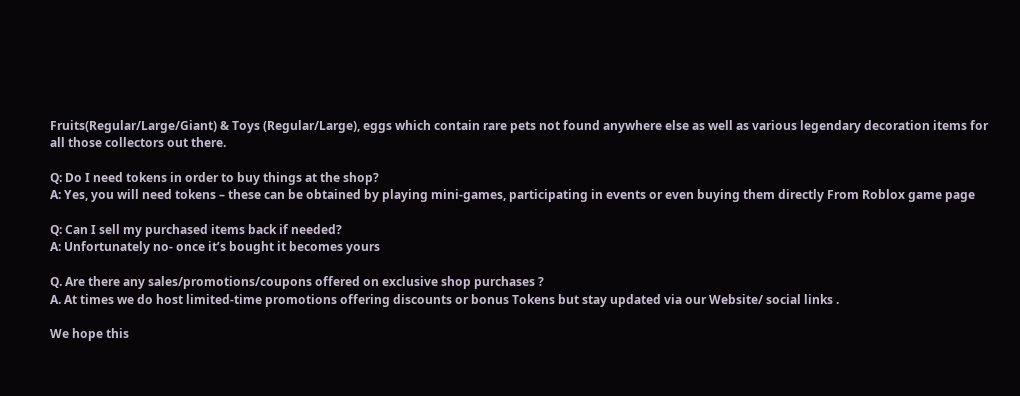Fruits(Regular/Large/Giant) & Toys (Regular/Large), eggs which contain rare pets not found anywhere else as well as various legendary decoration items for all those collectors out there.

Q: Do I need tokens in order to buy things at the shop?
A: Yes, you will need tokens – these can be obtained by playing mini-games, participating in events or even buying them directly From Roblox game page

Q: Can I sell my purchased items back if needed?
A: Unfortunately no- once it’s bought it becomes yours

Q. Are there any sales/promotions/coupons offered on exclusive shop purchases ?
A. At times we do host limited-time promotions offering discounts or bonus Tokens but stay updated via our Website/ social links .

We hope this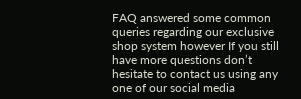FAQ answered some common queries regarding our exclusive shop system however If you still have more questions don’t hesitate to contact us using any one of our social media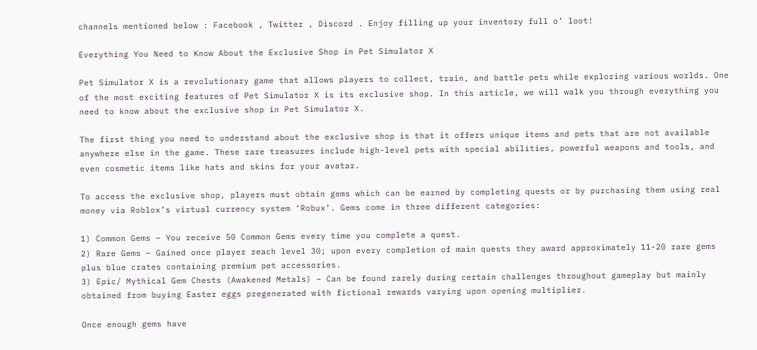channels mentioned below : Facebook , Twitter , Discord . Enjoy filling up your inventory full o’ loot!

Everything You Need to Know About the Exclusive Shop in Pet Simulator X

Pet Simulator X is a revolutionary game that allows players to collect, train, and battle pets while exploring various worlds. One of the most exciting features of Pet Simulator X is its exclusive shop. In this article, we will walk you through everything you need to know about the exclusive shop in Pet Simulator X.

The first thing you need to understand about the exclusive shop is that it offers unique items and pets that are not available anywhere else in the game. These rare treasures include high-level pets with special abilities, powerful weapons and tools, and even cosmetic items like hats and skins for your avatar.

To access the exclusive shop, players must obtain gems which can be earned by completing quests or by purchasing them using real money via Roblox’s virtual currency system ‘Robux’. Gems come in three different categories:

1) Common Gems – You receive 50 Common Gems every time you complete a quest.
2) Rare Gems – Gained once player reach level 30; upon every completion of main quests they award approximately 11-20 rare gems plus blue crates containing premium pet accessories.
3) Epic/ Mythical Gem Chests (Awakened Metals) – Can be found rarely during certain challenges throughout gameplay but mainly obtained from buying Easter eggs pregenerated with fictional rewards varying upon opening multiplier.

Once enough gems have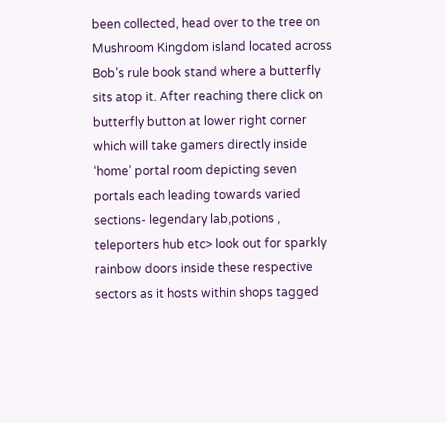been collected, head over to the tree on Mushroom Kingdom island located across Bob’s rule book stand where a butterfly sits atop it. After reaching there click on butterfly button at lower right corner which will take gamers directly inside ‘home’ portal room depicting seven portals each leading towards varied sections- legendary lab,potions , teleporters hub etc> look out for sparkly rainbow doors inside these respective sectors as it hosts within shops tagged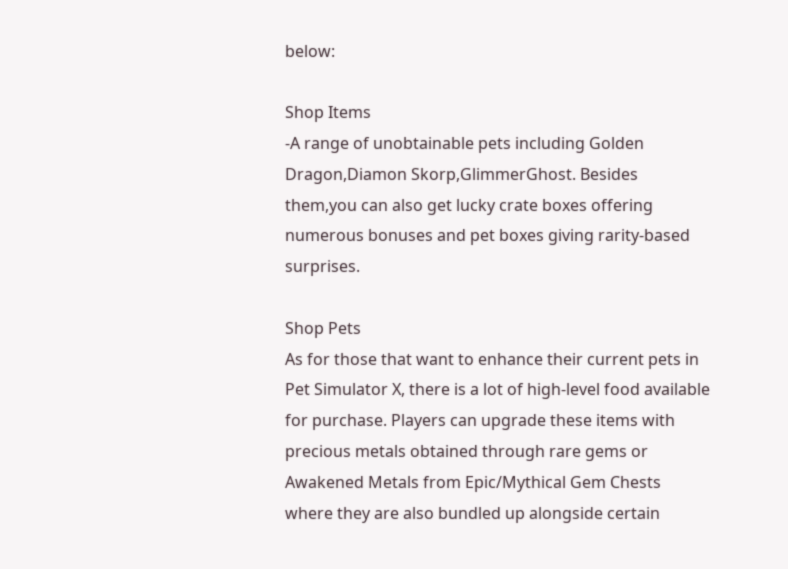below:

Shop Items
-A range of unobtainable pets including Golden Dragon,Diamon Skorp,GlimmerGhost. Besides them,you can also get lucky crate boxes offering numerous bonuses and pet boxes giving rarity-based surprises.

Shop Pets
As for those that want to enhance their current pets in Pet Simulator X, there is a lot of high-level food available for purchase. Players can upgrade these items with precious metals obtained through rare gems or Awakened Metals from Epic/Mythical Gem Chests where they are also bundled up alongside certain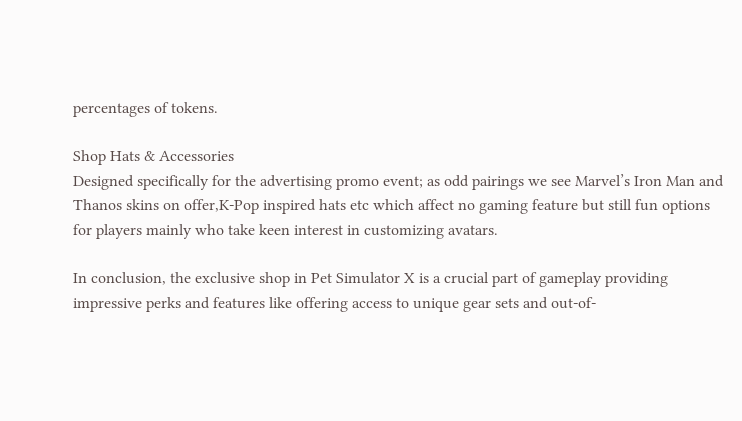percentages of tokens.

Shop Hats & Accessories
Designed specifically for the advertising promo event; as odd pairings we see Marvel’s Iron Man and Thanos skins on offer,K-Pop inspired hats etc which affect no gaming feature but still fun options for players mainly who take keen interest in customizing avatars.

In conclusion, the exclusive shop in Pet Simulator X is a crucial part of gameplay providing impressive perks and features like offering access to unique gear sets and out-of-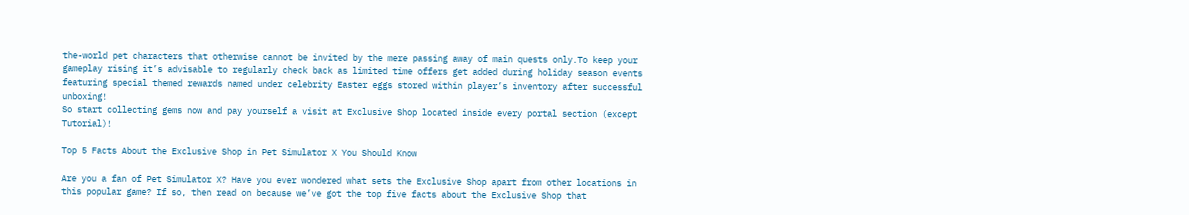the-world pet characters that otherwise cannot be invited by the mere passing away of main quests only.To keep your gameplay rising it’s advisable to regularly check back as limited time offers get added during holiday season events featuring special themed rewards named under celebrity Easter eggs stored within player’s inventory after successful unboxing!
So start collecting gems now and pay yourself a visit at Exclusive Shop located inside every portal section (except Tutorial)!

Top 5 Facts About the Exclusive Shop in Pet Simulator X You Should Know

Are you a fan of Pet Simulator X? Have you ever wondered what sets the Exclusive Shop apart from other locations in this popular game? If so, then read on because we’ve got the top five facts about the Exclusive Shop that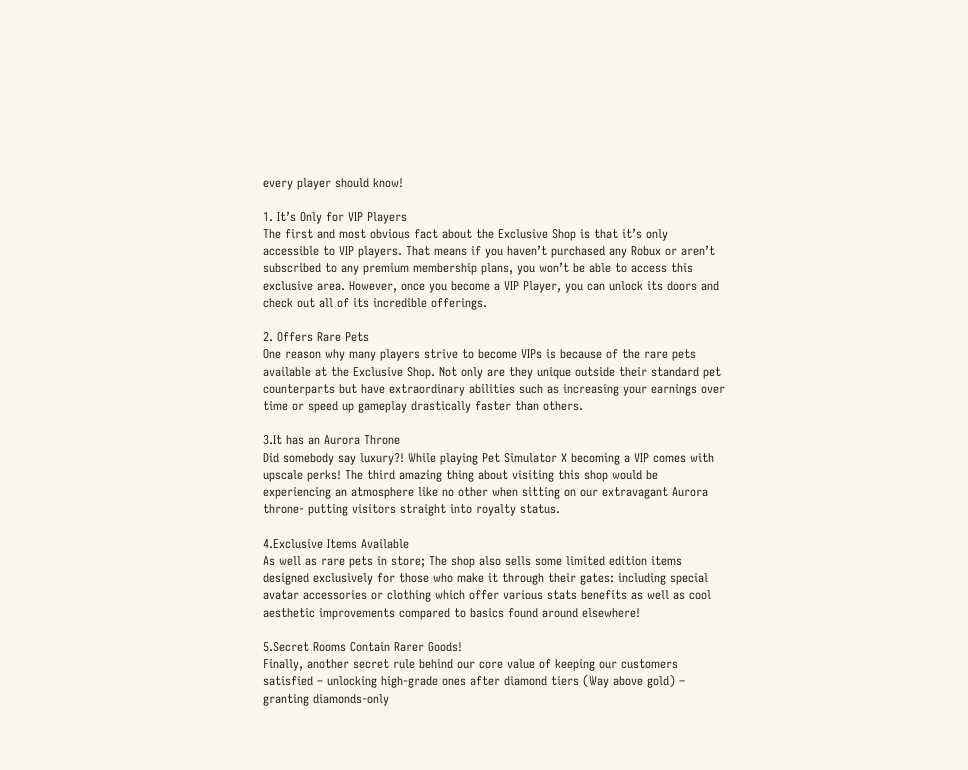every player should know!

1. It’s Only for VIP Players
The first and most obvious fact about the Exclusive Shop is that it’s only accessible to VIP players. That means if you haven’t purchased any Robux or aren’t subscribed to any premium membership plans, you won’t be able to access this exclusive area. However, once you become a VIP Player, you can unlock its doors and check out all of its incredible offerings.

2. Offers Rare Pets
One reason why many players strive to become VIPs is because of the rare pets available at the Exclusive Shop. Not only are they unique outside their standard pet counterparts but have extraordinary abilities such as increasing your earnings over time or speed up gameplay drastically faster than others.

3.It has an Aurora Throne
Did somebody say luxury?! While playing Pet Simulator X becoming a VIP comes with upscale perks! The third amazing thing about visiting this shop would be experiencing an atmosphere like no other when sitting on our extravagant Aurora throne- putting visitors straight into royalty status.

4.Exclusive Items Available
As well as rare pets in store; The shop also sells some limited edition items designed exclusively for those who make it through their gates: including special avatar accessories or clothing which offer various stats benefits as well as cool aesthetic improvements compared to basics found around elsewhere!

5.Secret Rooms Contain Rarer Goods!
Finally, another secret rule behind our core value of keeping our customers satisfied – unlocking high-grade ones after diamond tiers (Way above gold) – granting diamonds-only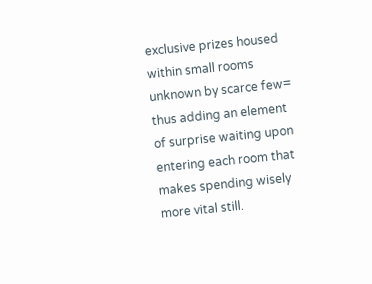exclusive prizes housed within small rooms unknown by scarce few= thus adding an element of surprise waiting upon entering each room that makes spending wisely more vital still.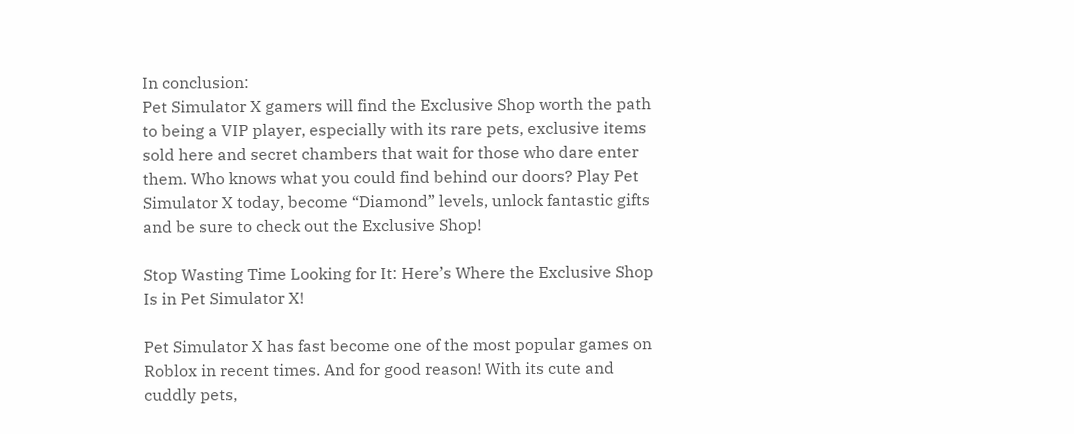In conclusion:
Pet Simulator X gamers will find the Exclusive Shop worth the path to being a VIP player, especially with its rare pets, exclusive items sold here and secret chambers that wait for those who dare enter them. Who knows what you could find behind our doors? Play Pet Simulator X today, become “Diamond” levels, unlock fantastic gifts and be sure to check out the Exclusive Shop!

Stop Wasting Time Looking for It: Here’s Where the Exclusive Shop Is in Pet Simulator X!

Pet Simulator X has fast become one of the most popular games on Roblox in recent times. And for good reason! With its cute and cuddly pets,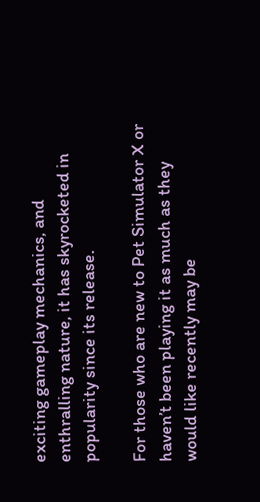exciting gameplay mechanics, and enthralling nature, it has skyrocketed in popularity since its release.

For those who are new to Pet Simulator X or haven’t been playing it as much as they would like recently may be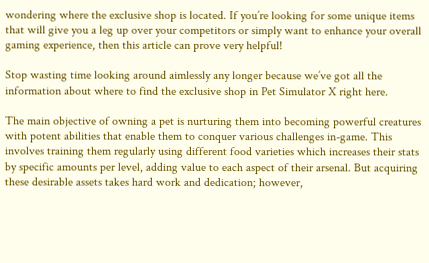wondering where the exclusive shop is located. If you’re looking for some unique items that will give you a leg up over your competitors or simply want to enhance your overall gaming experience, then this article can prove very helpful!

Stop wasting time looking around aimlessly any longer because we’ve got all the information about where to find the exclusive shop in Pet Simulator X right here.

The main objective of owning a pet is nurturing them into becoming powerful creatures with potent abilities that enable them to conquer various challenges in-game. This involves training them regularly using different food varieties which increases their stats by specific amounts per level, adding value to each aspect of their arsenal. But acquiring these desirable assets takes hard work and dedication; however,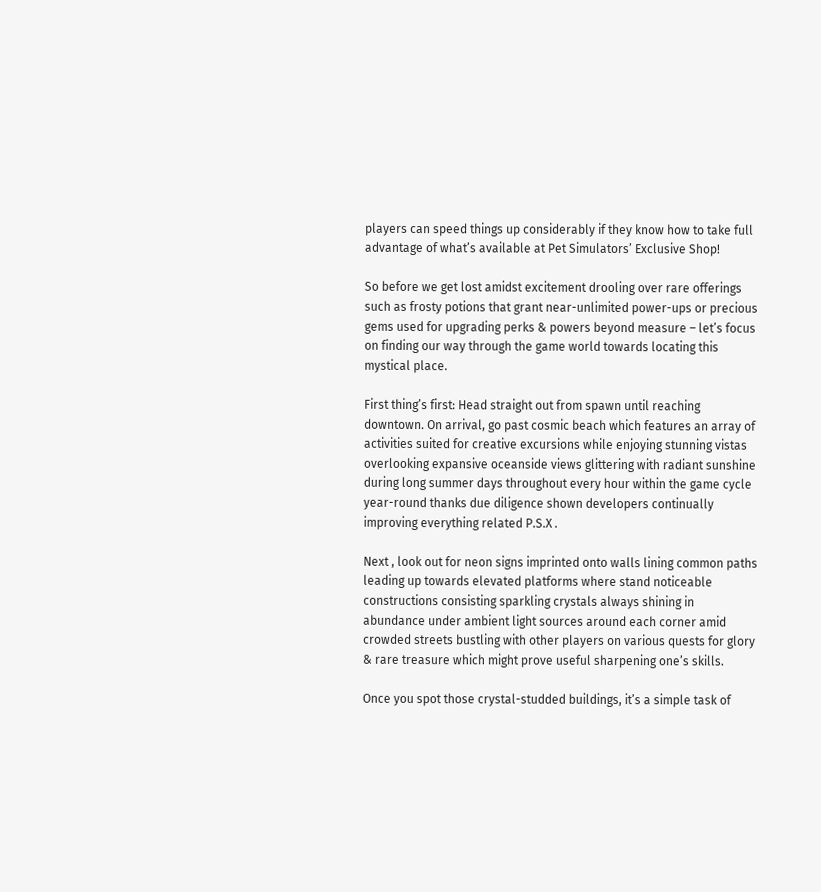players can speed things up considerably if they know how to take full advantage of what’s available at Pet Simulators’ Exclusive Shop!

So before we get lost amidst excitement drooling over rare offerings such as frosty potions that grant near-unlimited power-ups or precious gems used for upgrading perks & powers beyond measure – let’s focus on finding our way through the game world towards locating this mystical place.

First thing’s first: Head straight out from spawn until reaching downtown. On arrival, go past cosmic beach which features an array of activities suited for creative excursions while enjoying stunning vistas overlooking expansive oceanside views glittering with radiant sunshine during long summer days throughout every hour within the game cycle year-round thanks due diligence shown developers continually improving everything related P.S.X .

Next , look out for neon signs imprinted onto walls lining common paths leading up towards elevated platforms where stand noticeable constructions consisting sparkling crystals always shining in abundance under ambient light sources around each corner amid crowded streets bustling with other players on various quests for glory & rare treasure which might prove useful sharpening one’s skills.

Once you spot those crystal-studded buildings, it’s a simple task of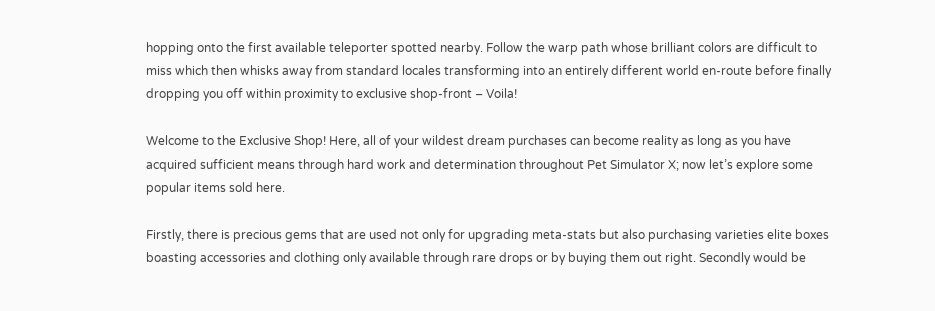hopping onto the first available teleporter spotted nearby. Follow the warp path whose brilliant colors are difficult to miss which then whisks away from standard locales transforming into an entirely different world en-route before finally dropping you off within proximity to exclusive shop-front – Voila!

Welcome to the Exclusive Shop! Here, all of your wildest dream purchases can become reality as long as you have acquired sufficient means through hard work and determination throughout Pet Simulator X; now let’s explore some popular items sold here.

Firstly, there is precious gems that are used not only for upgrading meta-stats but also purchasing varieties elite boxes boasting accessories and clothing only available through rare drops or by buying them out right. Secondly would be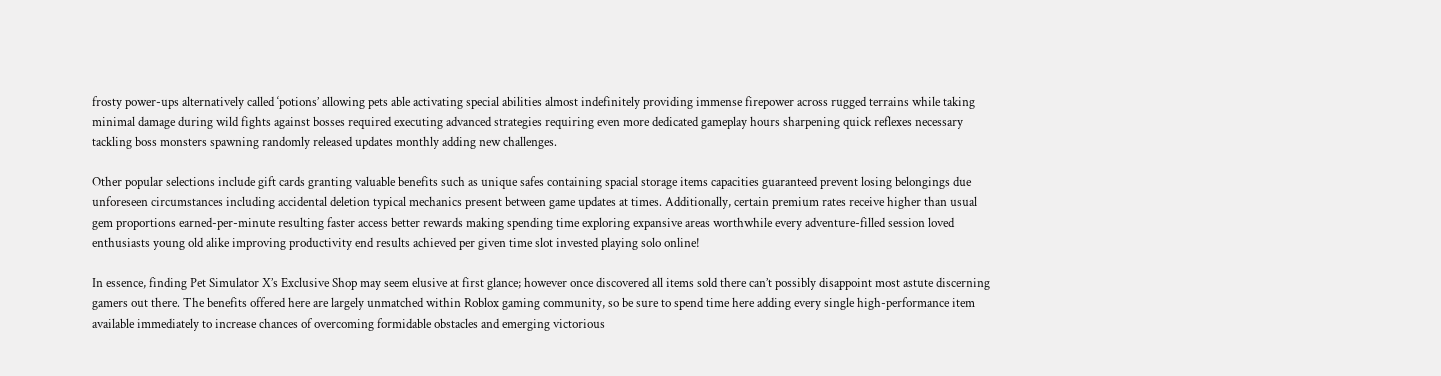frosty power-ups alternatively called ‘potions’ allowing pets able activating special abilities almost indefinitely providing immense firepower across rugged terrains while taking minimal damage during wild fights against bosses required executing advanced strategies requiring even more dedicated gameplay hours sharpening quick reflexes necessary tackling boss monsters spawning randomly released updates monthly adding new challenges.

Other popular selections include gift cards granting valuable benefits such as unique safes containing spacial storage items capacities guaranteed prevent losing belongings due unforeseen circumstances including accidental deletion typical mechanics present between game updates at times. Additionally, certain premium rates receive higher than usual gem proportions earned-per-minute resulting faster access better rewards making spending time exploring expansive areas worthwhile every adventure-filled session loved enthusiasts young old alike improving productivity end results achieved per given time slot invested playing solo online!

In essence, finding Pet Simulator X’s Exclusive Shop may seem elusive at first glance; however once discovered all items sold there can’t possibly disappoint most astute discerning gamers out there. The benefits offered here are largely unmatched within Roblox gaming community, so be sure to spend time here adding every single high-performance item available immediately to increase chances of overcoming formidable obstacles and emerging victorious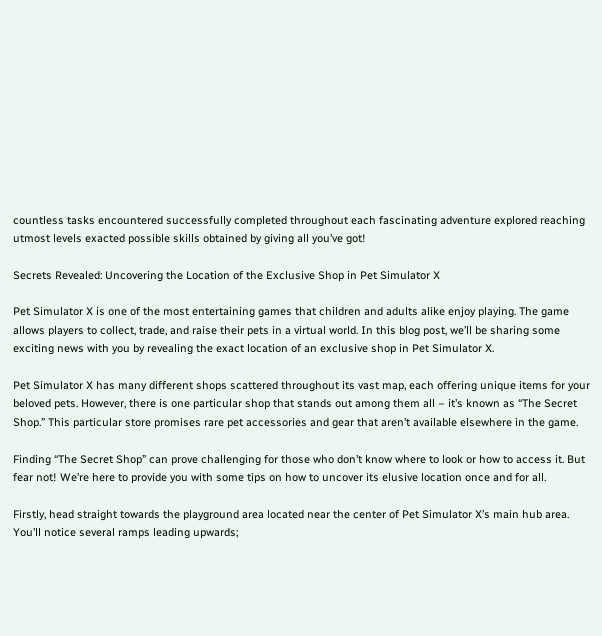countless tasks encountered successfully completed throughout each fascinating adventure explored reaching utmost levels exacted possible skills obtained by giving all you’ve got!

Secrets Revealed: Uncovering the Location of the Exclusive Shop in Pet Simulator X

Pet Simulator X is one of the most entertaining games that children and adults alike enjoy playing. The game allows players to collect, trade, and raise their pets in a virtual world. In this blog post, we’ll be sharing some exciting news with you by revealing the exact location of an exclusive shop in Pet Simulator X.

Pet Simulator X has many different shops scattered throughout its vast map, each offering unique items for your beloved pets. However, there is one particular shop that stands out among them all – it’s known as “The Secret Shop.” This particular store promises rare pet accessories and gear that aren’t available elsewhere in the game.

Finding “The Secret Shop” can prove challenging for those who don’t know where to look or how to access it. But fear not! We’re here to provide you with some tips on how to uncover its elusive location once and for all.

Firstly, head straight towards the playground area located near the center of Pet Simulator X’s main hub area. You’ll notice several ramps leading upwards;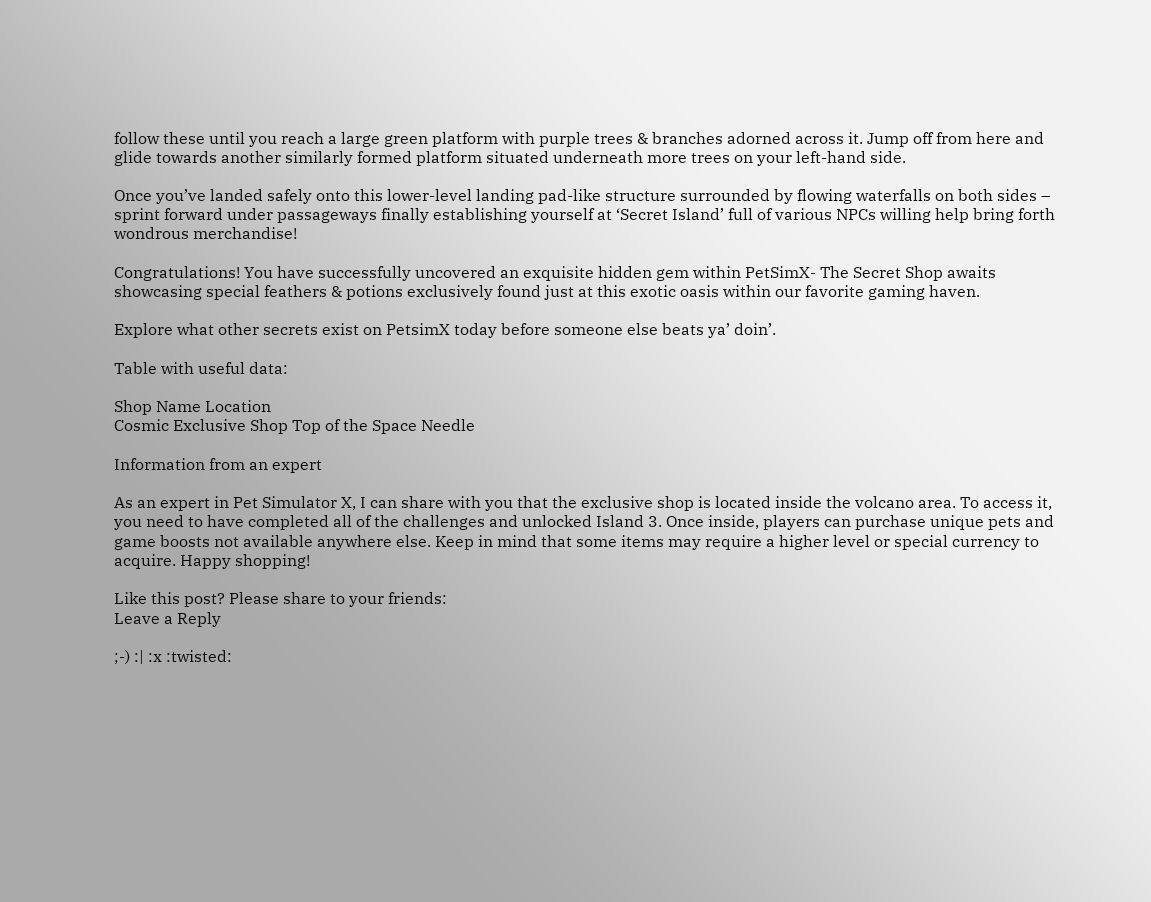follow these until you reach a large green platform with purple trees & branches adorned across it. Jump off from here and glide towards another similarly formed platform situated underneath more trees on your left-hand side.

Once you’ve landed safely onto this lower-level landing pad-like structure surrounded by flowing waterfalls on both sides – sprint forward under passageways finally establishing yourself at ‘Secret Island’ full of various NPCs willing help bring forth wondrous merchandise!

Congratulations! You have successfully uncovered an exquisite hidden gem within PetSimX- The Secret Shop awaits showcasing special feathers & potions exclusively found just at this exotic oasis within our favorite gaming haven.

Explore what other secrets exist on PetsimX today before someone else beats ya’ doin’.

Table with useful data:

Shop Name Location
Cosmic Exclusive Shop Top of the Space Needle

Information from an expert

As an expert in Pet Simulator X, I can share with you that the exclusive shop is located inside the volcano area. To access it, you need to have completed all of the challenges and unlocked Island 3. Once inside, players can purchase unique pets and game boosts not available anywhere else. Keep in mind that some items may require a higher level or special currency to acquire. Happy shopping!

Like this post? Please share to your friends:
Leave a Reply

;-) :| :x :twisted: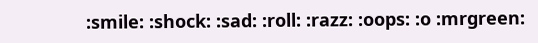:smile: :shock: :sad: :roll: :razz: :oops: :o :mrgreen: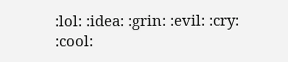:lol: :idea: :grin: :evil: :cry: :cool: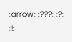:arrow: :???: :?: :!: